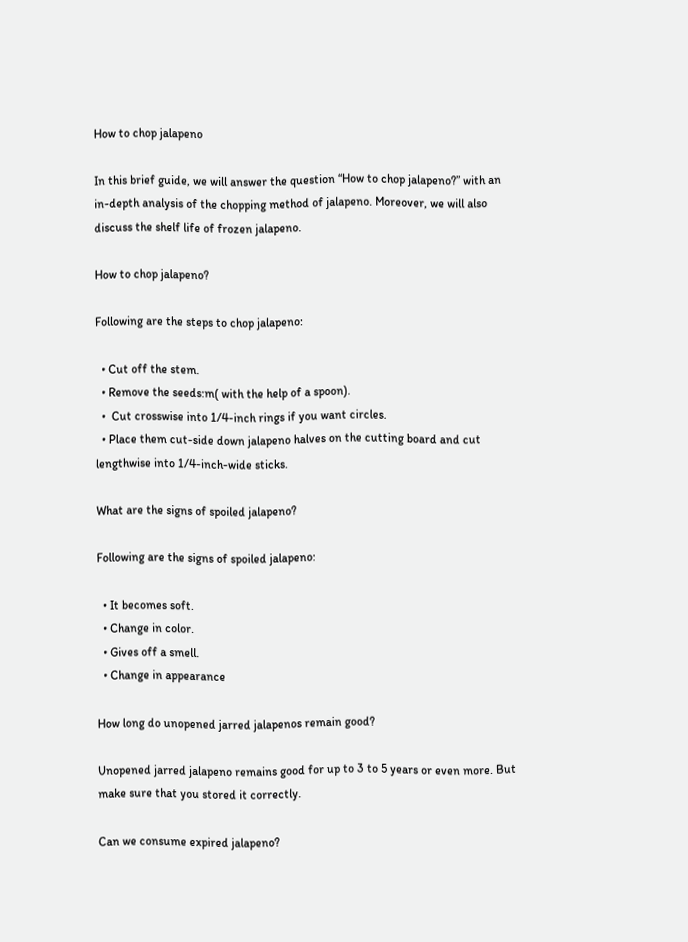How to chop jalapeno

In this brief guide, we will answer the question “How to chop jalapeno?” with an in-depth analysis of the chopping method of jalapeno. Moreover, we will also discuss the shelf life of frozen jalapeno.

How to chop jalapeno?

Following are the steps to chop jalapeno:

  • Cut off the stem.
  • Remove the seeds:m( with the help of a spoon).
  •  Cut crosswise into 1/4-inch rings if you want circles.
  • Place them cut-side down jalapeno halves on the cutting board and cut lengthwise into 1/4-inch-wide sticks.

What are the signs of spoiled jalapeno?

Following are the signs of spoiled jalapeno:

  • It becomes soft.
  • Change in color.
  • Gives off a smell.
  • Change in appearance

How long do unopened jarred jalapenos remain good?

Unopened jarred jalapeno remains good for up to 3 to 5 years or even more. But make sure that you stored it correctly.

Can we consume expired jalapeno?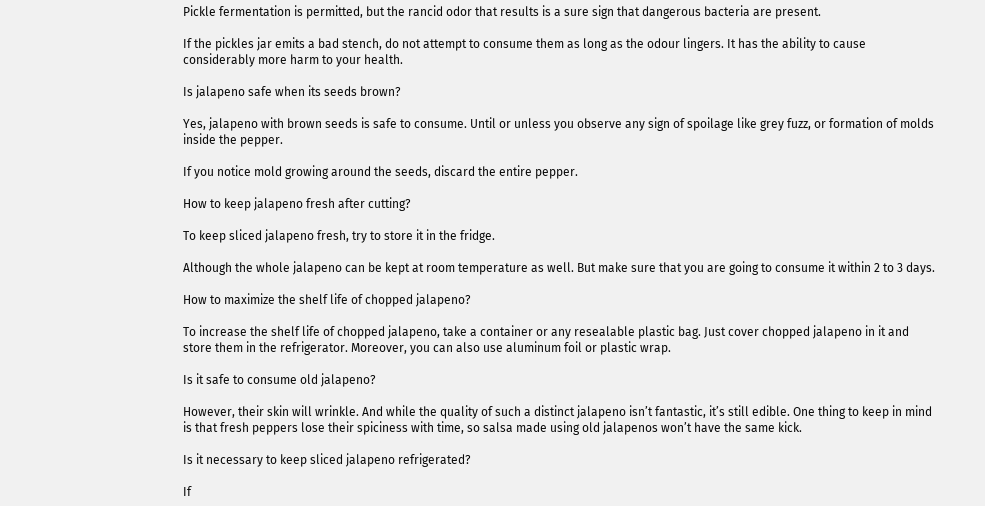Pickle fermentation is permitted, but the rancid odor that results is a sure sign that dangerous bacteria are present.

If the pickles jar emits a bad stench, do not attempt to consume them as long as the odour lingers. It has the ability to cause considerably more harm to your health.

Is jalapeno safe when its seeds brown?

Yes, jalapeno with brown seeds is safe to consume. Until or unless you observe any sign of spoilage like grey fuzz, or formation of molds inside the pepper.

If you notice mold growing around the seeds, discard the entire pepper.

How to keep jalapeno fresh after cutting?

To keep sliced jalapeno fresh, try to store it in the fridge.

Although the whole jalapeno can be kept at room temperature as well. But make sure that you are going to consume it within 2 to 3 days.

How to maximize the shelf life of chopped jalapeno?

To increase the shelf life of chopped jalapeno, take a container or any resealable plastic bag. Just cover chopped jalapeno in it and store them in the refrigerator. Moreover, you can also use aluminum foil or plastic wrap.

Is it safe to consume old jalapeno?

However, their skin will wrinkle. And while the quality of such a distinct jalapeno isn’t fantastic, it’s still edible. One thing to keep in mind is that fresh peppers lose their spiciness with time, so salsa made using old jalapenos won’t have the same kick.

Is it necessary to keep sliced jalapeno refrigerated?

If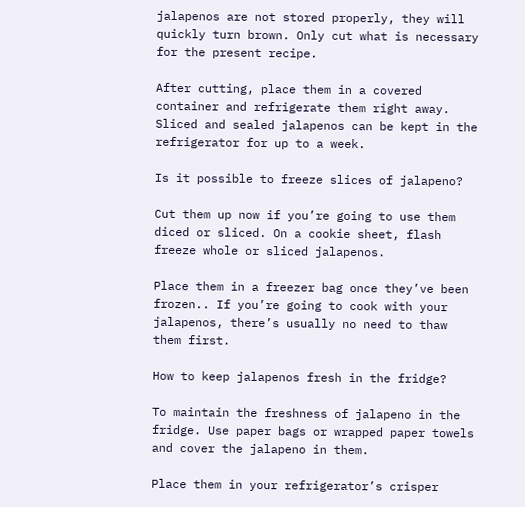jalapenos are not stored properly, they will quickly turn brown. Only cut what is necessary for the present recipe.

After cutting, place them in a covered container and refrigerate them right away. Sliced and sealed jalapenos can be kept in the refrigerator for up to a week.

Is it possible to freeze slices of jalapeno?

Cut them up now if you’re going to use them diced or sliced. On a cookie sheet, flash freeze whole or sliced jalapenos.

Place them in a freezer bag once they’ve been frozen.. If you’re going to cook with your jalapenos, there’s usually no need to thaw them first.

How to keep jalapenos fresh in the fridge?

To maintain the freshness of jalapeno in the fridge. Use paper bags or wrapped paper towels and cover the jalapeno in them.

Place them in your refrigerator’s crisper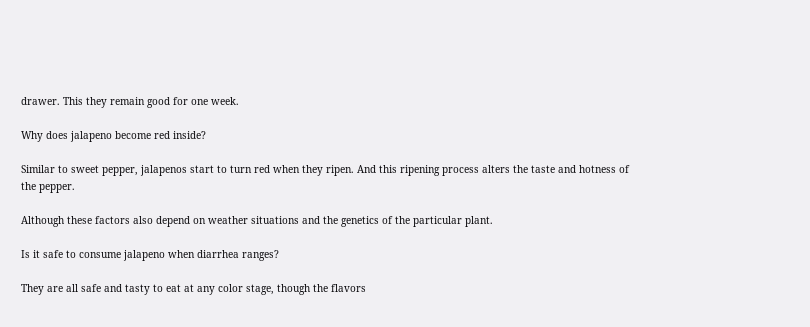drawer. This they remain good for one week.

Why does jalapeno become red inside?

Similar to sweet pepper, jalapenos start to turn red when they ripen. And this ripening process alters the taste and hotness of the pepper.

Although these factors also depend on weather situations and the genetics of the particular plant.

Is it safe to consume jalapeno when diarrhea ranges?

They are all safe and tasty to eat at any color stage, though the flavors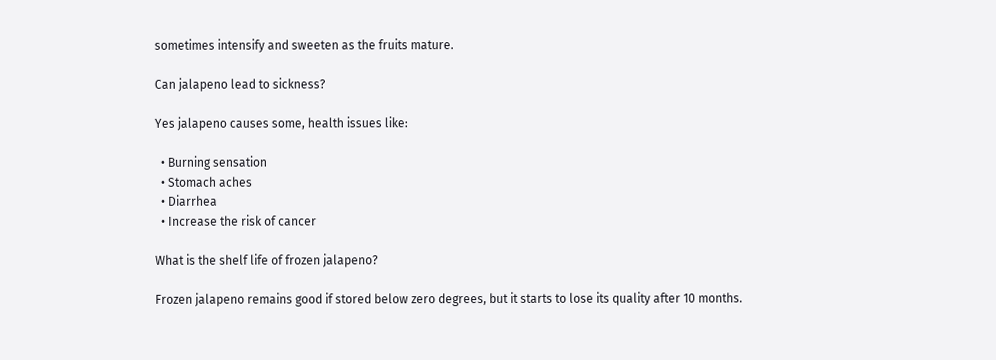sometimes intensify and sweeten as the fruits mature.

Can jalapeno lead to sickness?

Yes jalapeno causes some, health issues like:

  • Burning sensation
  • Stomach aches
  • Diarrhea
  • Increase the risk of cancer

What is the shelf life of frozen jalapeno?

Frozen jalapeno remains good if stored below zero degrees, but it starts to lose its quality after 10 months.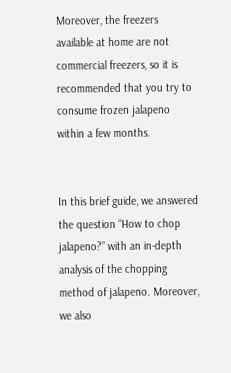Moreover, the freezers available at home are not commercial freezers, so it is recommended that you try to consume frozen jalapeno within a few months.


In this brief guide, we answered the question “How to chop jalapeno?” with an in-depth analysis of the chopping method of jalapeno. Moreover, we also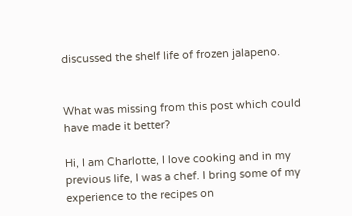discussed the shelf life of frozen jalapeno.


What was missing from this post which could have made it better?

Hi, I am Charlotte, I love cooking and in my previous life, I was a chef. I bring some of my experience to the recipes on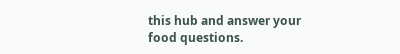this hub and answer your food questions.